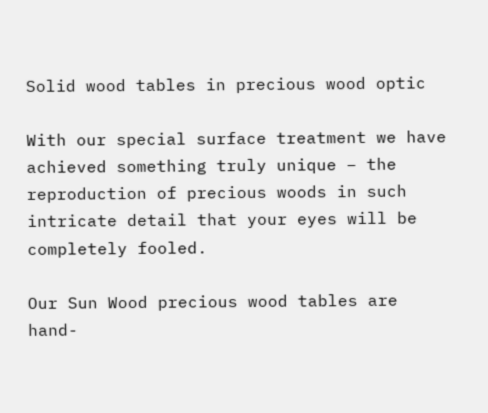Solid wood tables in precious wood optic

With our special surface treatment we have achieved something truly unique – the reproduction of precious woods in such intricate detail that your eyes will be completely fooled.

Our Sun Wood precious wood tables are hand-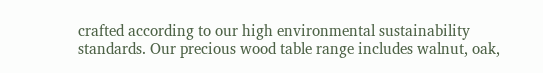crafted according to our high environmental sustainability standards. Our precious wood table range includes walnut, oak,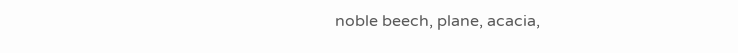noble beech, plane, acacia,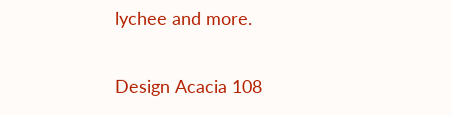lychee and more.

Design Acacia 108